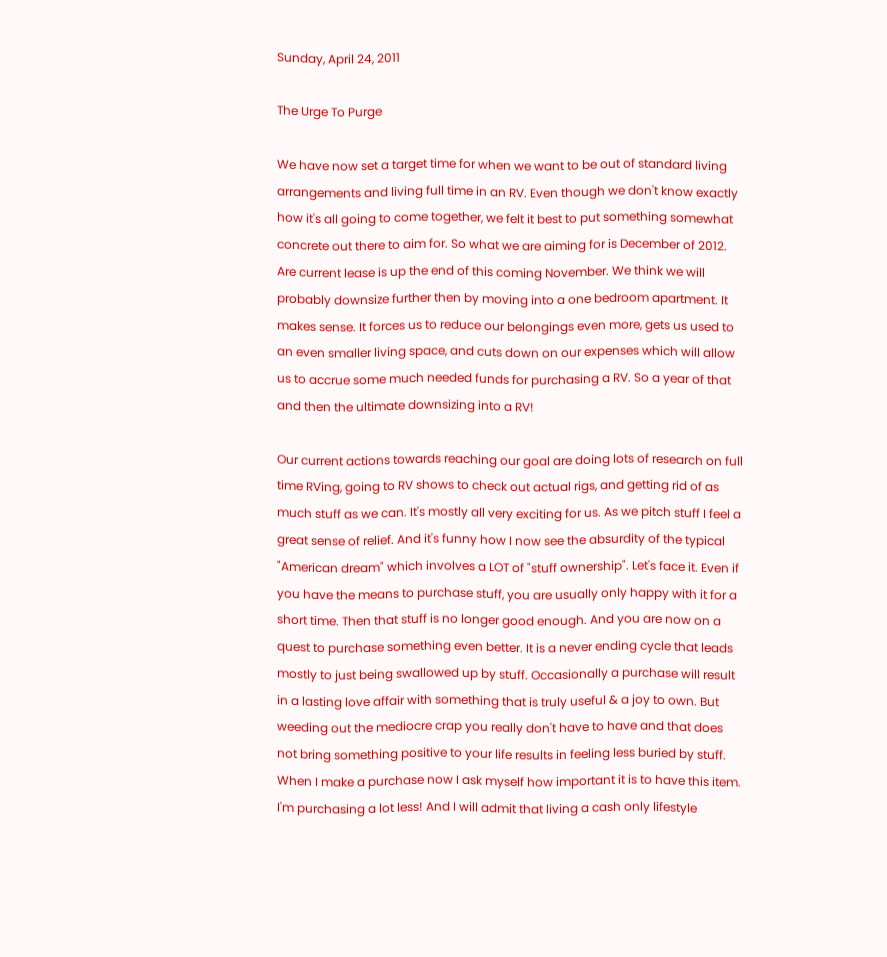Sunday, April 24, 2011

The Urge To Purge

We have now set a target time for when we want to be out of standard living arrangements and living full time in an RV. Even though we don't know exactly how it's all going to come together, we felt it best to put something somewhat concrete out there to aim for. So what we are aiming for is December of 2012. Are current lease is up the end of this coming November. We think we will probably downsize further then by moving into a one bedroom apartment. It makes sense. It forces us to reduce our belongings even more, gets us used to an even smaller living space, and cuts down on our expenses which will allow us to accrue some much needed funds for purchasing a RV. So a year of that and then the ultimate downsizing into a RV!

Our current actions towards reaching our goal are doing lots of research on full time RVing, going to RV shows to check out actual rigs, and getting rid of as much stuff as we can. It's mostly all very exciting for us. As we pitch stuff I feel a great sense of relief. And it's funny how I now see the absurdity of the typical "American dream" which involves a LOT of "stuff ownership". Let's face it. Even if you have the means to purchase stuff, you are usually only happy with it for a short time. Then that stuff is no longer good enough. And you are now on a quest to purchase something even better. It is a never ending cycle that leads mostly to just being swallowed up by stuff. Occasionally a purchase will result in a lasting love affair with something that is truly useful & a joy to own. But weeding out the mediocre crap you really don't have to have and that does not bring something positive to your life results in feeling less buried by stuff. When I make a purchase now I ask myself how important it is to have this item. I'm purchasing a lot less! And I will admit that living a cash only lifestyle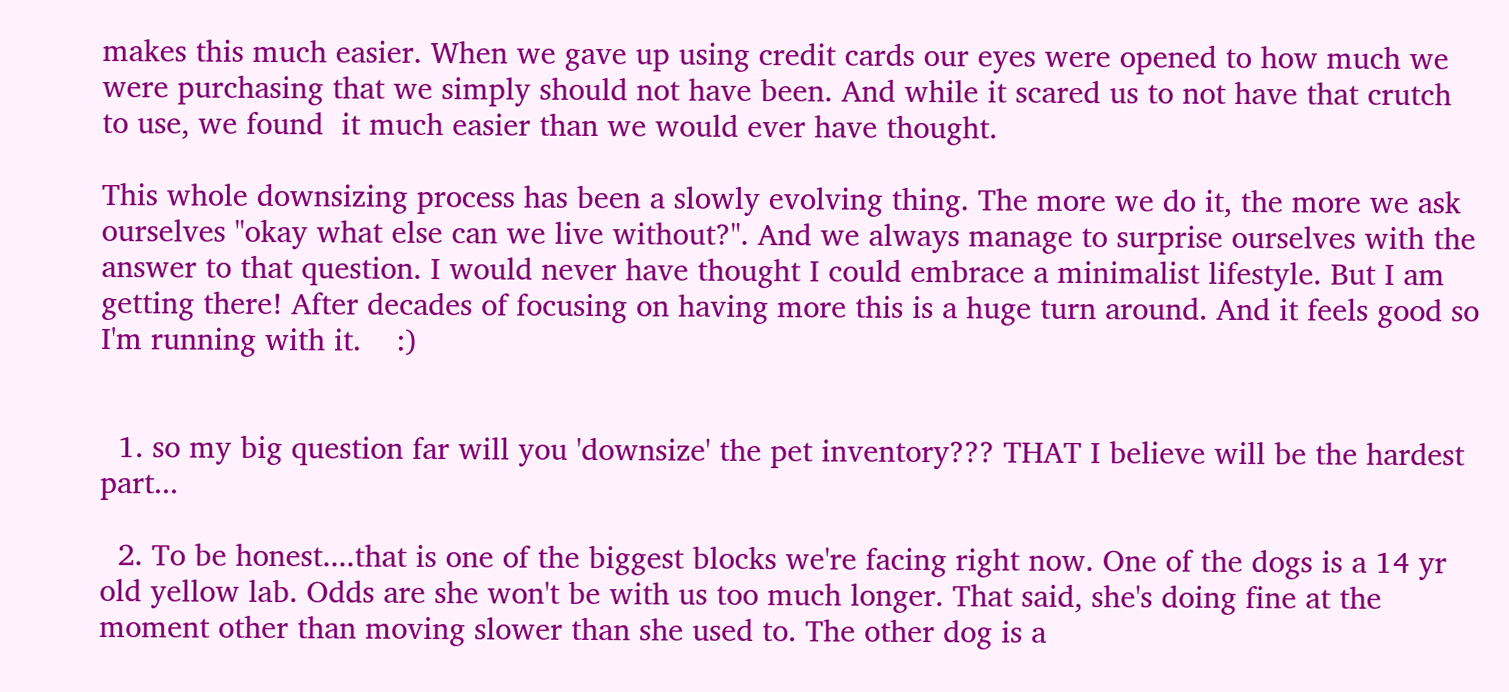makes this much easier. When we gave up using credit cards our eyes were opened to how much we were purchasing that we simply should not have been. And while it scared us to not have that crutch to use, we found  it much easier than we would ever have thought.

This whole downsizing process has been a slowly evolving thing. The more we do it, the more we ask ourselves "okay what else can we live without?". And we always manage to surprise ourselves with the answer to that question. I would never have thought I could embrace a minimalist lifestyle. But I am getting there! After decades of focusing on having more this is a huge turn around. And it feels good so I'm running with it.    :)


  1. so my big question far will you 'downsize' the pet inventory??? THAT I believe will be the hardest part...

  2. To be honest....that is one of the biggest blocks we're facing right now. One of the dogs is a 14 yr old yellow lab. Odds are she won't be with us too much longer. That said, she's doing fine at the moment other than moving slower than she used to. The other dog is a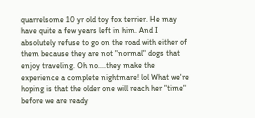quarrelsome 10 yr old toy fox terrier. He may have quite a few years left in him. And I absolutely refuse to go on the road with either of them because they are not "normal" dogs that enjoy traveling. Oh no....they make the experience a complete nightmare! lol What we're hoping is that the older one will reach her "time" before we are ready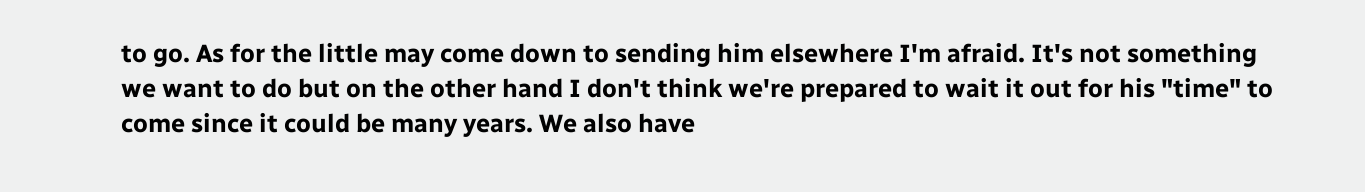to go. As for the little may come down to sending him elsewhere I'm afraid. It's not something we want to do but on the other hand I don't think we're prepared to wait it out for his "time" to come since it could be many years. We also have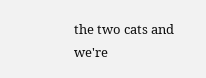the two cats and we're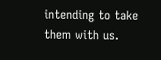intending to take them with us.